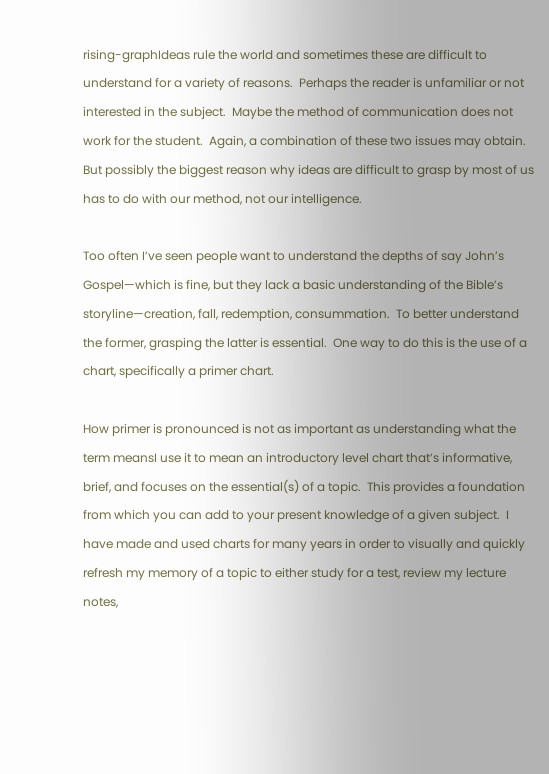rising-graphIdeas rule the world and sometimes these are difficult to understand for a variety of reasons.  Perhaps the reader is unfamiliar or not interested in the subject.  Maybe the method of communication does not work for the student.  Again, a combination of these two issues may obtain.  But possibly the biggest reason why ideas are difficult to grasp by most of us has to do with our method, not our intelligence.

Too often I’ve seen people want to understand the depths of say John’s Gospel—which is fine, but they lack a basic understanding of the Bible’s storyline—creation, fall, redemption, consummation.  To better understand the former, grasping the latter is essential.  One way to do this is the use of a chart, specifically a primer chart.

How primer is pronounced is not as important as understanding what the term meansI use it to mean an introductory level chart that’s informative, brief, and focuses on the essential(s) of a topic.  This provides a foundation from which you can add to your present knowledge of a given subject.  I have made and used charts for many years in order to visually and quickly refresh my memory of a topic to either study for a test, review my lecture notes,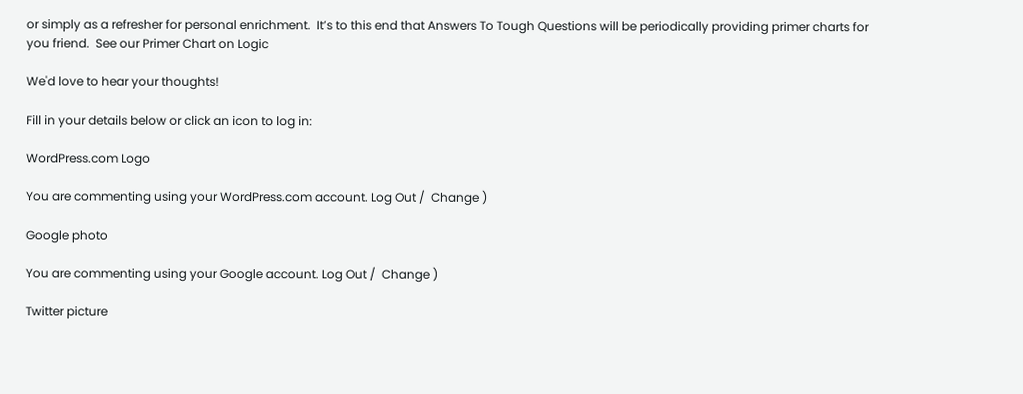or simply as a refresher for personal enrichment.  It’s to this end that Answers To Tough Questions will be periodically providing primer charts for you friend.  See our Primer Chart on Logic

We'd love to hear your thoughts!

Fill in your details below or click an icon to log in:

WordPress.com Logo

You are commenting using your WordPress.com account. Log Out /  Change )

Google photo

You are commenting using your Google account. Log Out /  Change )

Twitter picture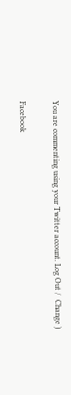You are commenting using your Twitter account. Log Out /  Change )

Facebook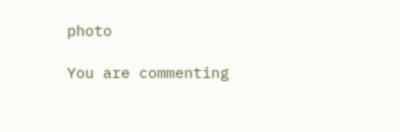photo

You are commenting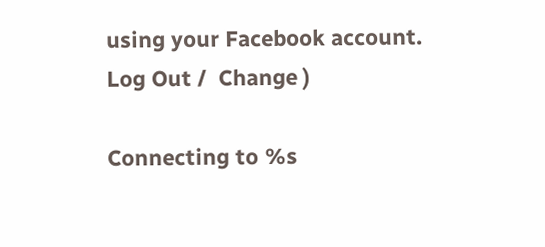using your Facebook account. Log Out /  Change )

Connecting to %s